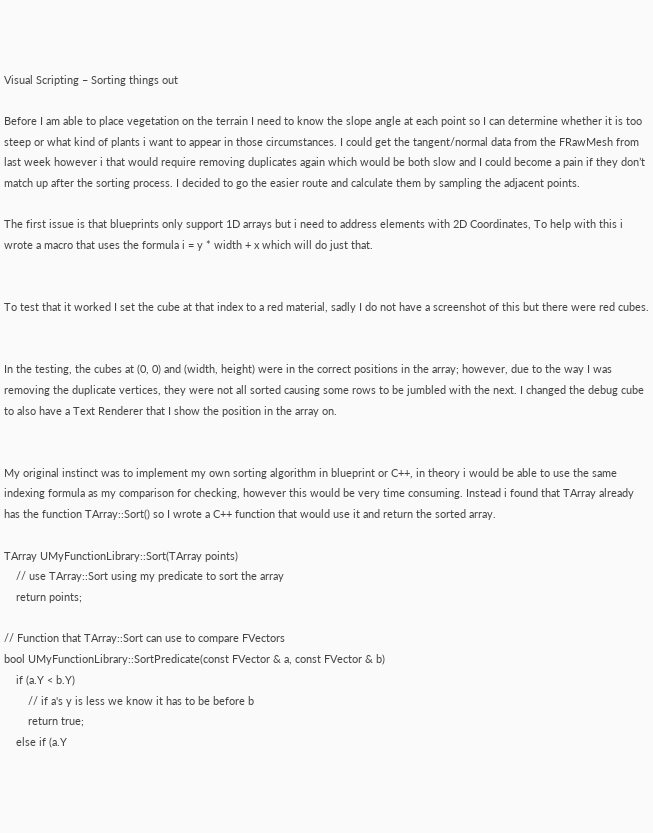Visual Scripting – Sorting things out

Before I am able to place vegetation on the terrain I need to know the slope angle at each point so I can determine whether it is too steep or what kind of plants i want to appear in those circumstances. I could get the tangent/normal data from the FRawMesh from last week however i that would require removing duplicates again which would be both slow and I could become a pain if they don’t match up after the sorting process. I decided to go the easier route and calculate them by sampling the adjacent points.

The first issue is that blueprints only support 1D arrays but i need to address elements with 2D Coordinates, To help with this i wrote a macro that uses the formula i = y * width + x which will do just that.


To test that it worked I set the cube at that index to a red material, sadly I do not have a screenshot of this but there were red cubes.


In the testing, the cubes at (0, 0) and (width, height) were in the correct positions in the array; however, due to the way I was removing the duplicate vertices, they were not all sorted causing some rows to be jumbled with the next. I changed the debug cube to also have a Text Renderer that I show the position in the array on.


My original instinct was to implement my own sorting algorithm in blueprint or C++, in theory i would be able to use the same indexing formula as my comparison for checking, however this would be very time consuming. Instead i found that TArray already has the function TArray::Sort() so I wrote a C++ function that would use it and return the sorted array.

TArray UMyFunctionLibrary::Sort(TArray points)
    // use TArray::Sort using my predicate to sort the array
    return points;

// Function that TArray::Sort can use to compare FVectors
bool UMyFunctionLibrary::SortPredicate(const FVector & a, const FVector & b)
    if (a.Y < b.Y)
        // if a's y is less we know it has to be before b
        return true;
    else if (a.Y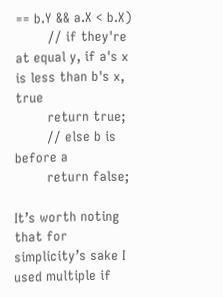== b.Y && a.X < b.X)
        // if they're at equal y, if a's x is less than b's x, true
        return true;
        // else b is before a
        return false;

It’s worth noting that for simplicity’s sake I used multiple if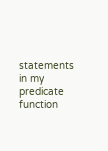statements in my predicate function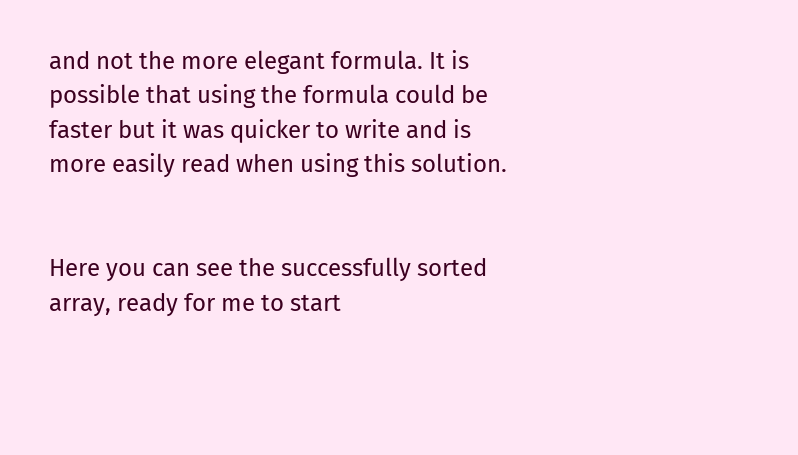and not the more elegant formula. It is possible that using the formula could be faster but it was quicker to write and is more easily read when using this solution.


Here you can see the successfully sorted array, ready for me to start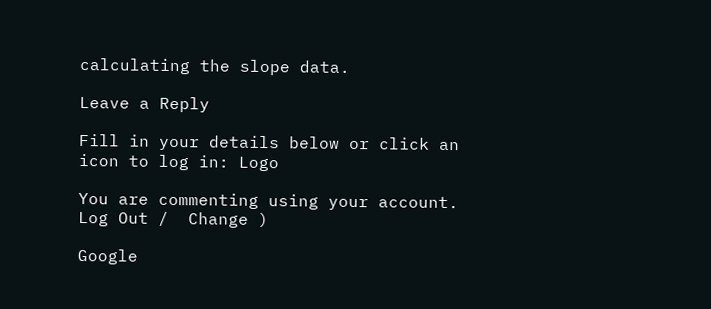calculating the slope data.

Leave a Reply

Fill in your details below or click an icon to log in: Logo

You are commenting using your account. Log Out /  Change )

Google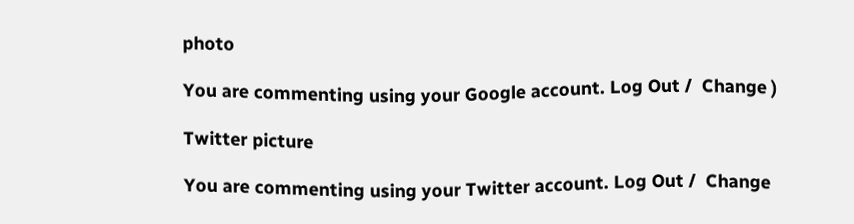photo

You are commenting using your Google account. Log Out /  Change )

Twitter picture

You are commenting using your Twitter account. Log Out /  Change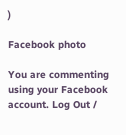)

Facebook photo

You are commenting using your Facebook account. Log Out /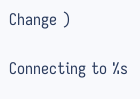Change )

Connecting to %s